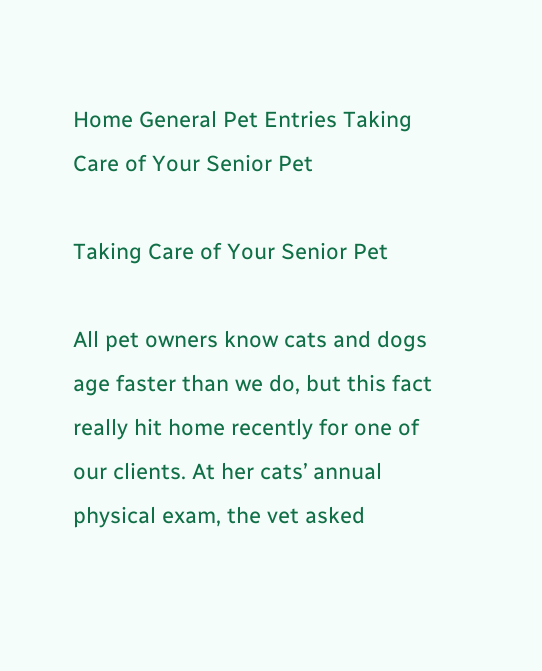Home General Pet Entries Taking Care of Your Senior Pet

Taking Care of Your Senior Pet

All pet owners know cats and dogs age faster than we do, but this fact really hit home recently for one of our clients. At her cats’ annual physical exam, the vet asked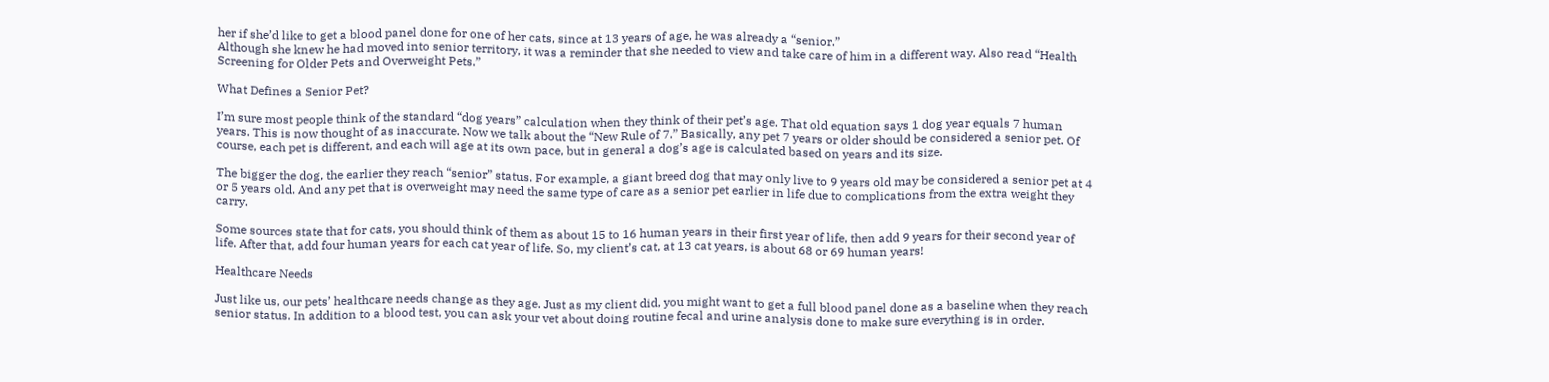her if she’d like to get a blood panel done for one of her cats, since at 13 years of age, he was already a “senior.”
Although she knew he had moved into senior territory, it was a reminder that she needed to view and take care of him in a different way. Also read “Health Screening for Older Pets and Overweight Pets.”

What Defines a Senior Pet?

I’m sure most people think of the standard “dog years” calculation when they think of their pet’s age. That old equation says 1 dog year equals 7 human years. This is now thought of as inaccurate. Now we talk about the “New Rule of 7.” Basically, any pet 7 years or older should be considered a senior pet. Of course, each pet is different, and each will age at its own pace, but in general a dog’s age is calculated based on years and its size.

The bigger the dog, the earlier they reach “senior” status. For example, a giant breed dog that may only live to 9 years old may be considered a senior pet at 4 or 5 years old. And any pet that is overweight may need the same type of care as a senior pet earlier in life due to complications from the extra weight they carry.

Some sources state that for cats, you should think of them as about 15 to 16 human years in their first year of life, then add 9 years for their second year of life. After that, add four human years for each cat year of life. So, my client’s cat, at 13 cat years, is about 68 or 69 human years!

Healthcare Needs

Just like us, our pets’ healthcare needs change as they age. Just as my client did, you might want to get a full blood panel done as a baseline when they reach senior status. In addition to a blood test, you can ask your vet about doing routine fecal and urine analysis done to make sure everything is in order.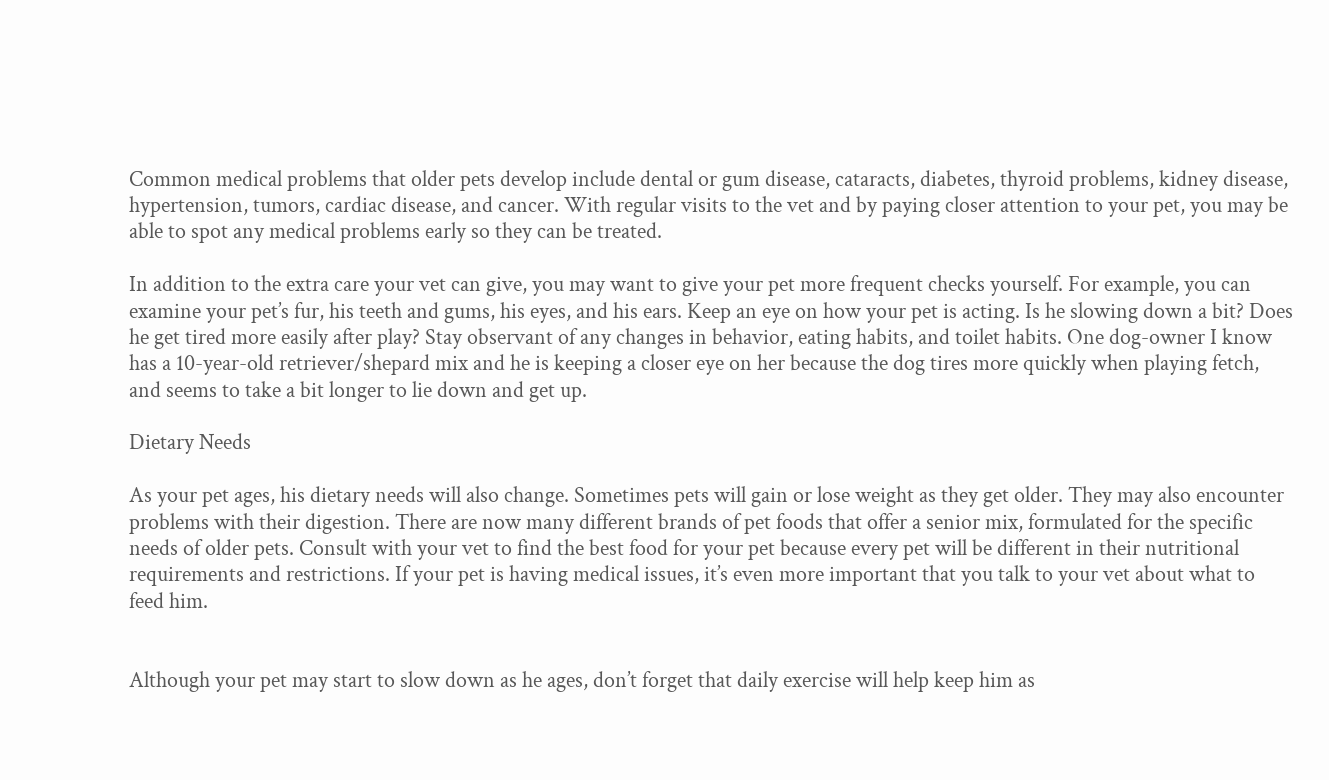Common medical problems that older pets develop include dental or gum disease, cataracts, diabetes, thyroid problems, kidney disease, hypertension, tumors, cardiac disease, and cancer. With regular visits to the vet and by paying closer attention to your pet, you may be able to spot any medical problems early so they can be treated.

In addition to the extra care your vet can give, you may want to give your pet more frequent checks yourself. For example, you can examine your pet’s fur, his teeth and gums, his eyes, and his ears. Keep an eye on how your pet is acting. Is he slowing down a bit? Does he get tired more easily after play? Stay observant of any changes in behavior, eating habits, and toilet habits. One dog-owner I know has a 10-year-old retriever/shepard mix and he is keeping a closer eye on her because the dog tires more quickly when playing fetch, and seems to take a bit longer to lie down and get up.

Dietary Needs

As your pet ages, his dietary needs will also change. Sometimes pets will gain or lose weight as they get older. They may also encounter problems with their digestion. There are now many different brands of pet foods that offer a senior mix, formulated for the specific needs of older pets. Consult with your vet to find the best food for your pet because every pet will be different in their nutritional requirements and restrictions. If your pet is having medical issues, it’s even more important that you talk to your vet about what to feed him.


Although your pet may start to slow down as he ages, don’t forget that daily exercise will help keep him as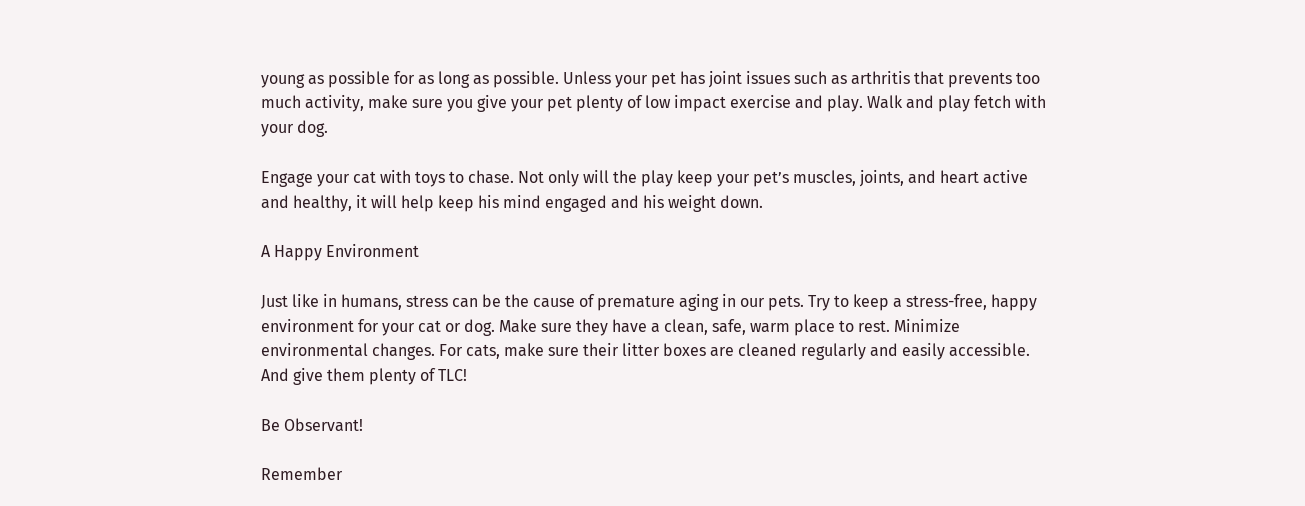young as possible for as long as possible. Unless your pet has joint issues such as arthritis that prevents too much activity, make sure you give your pet plenty of low impact exercise and play. Walk and play fetch with your dog.

Engage your cat with toys to chase. Not only will the play keep your pet’s muscles, joints, and heart active and healthy, it will help keep his mind engaged and his weight down.

A Happy Environment

Just like in humans, stress can be the cause of premature aging in our pets. Try to keep a stress-free, happy environment for your cat or dog. Make sure they have a clean, safe, warm place to rest. Minimize environmental changes. For cats, make sure their litter boxes are cleaned regularly and easily accessible. And give them plenty of TLC!

Be Observant!

Remember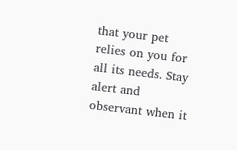that your pet relies on you for all its needs. Stay alert and observant when it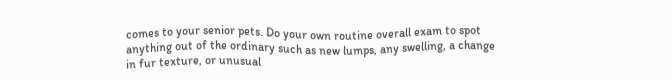comes to your senior pets. Do your own routine overall exam to spot anything out of the ordinary such as new lumps, any swelling, a change in fur texture, or unusual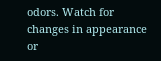odors. Watch for changes in appearance or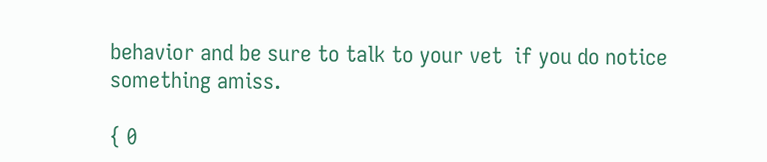behavior and be sure to talk to your vet  if you do notice something amiss.

{ 0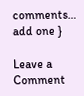comments… add one }

Leave a Comment